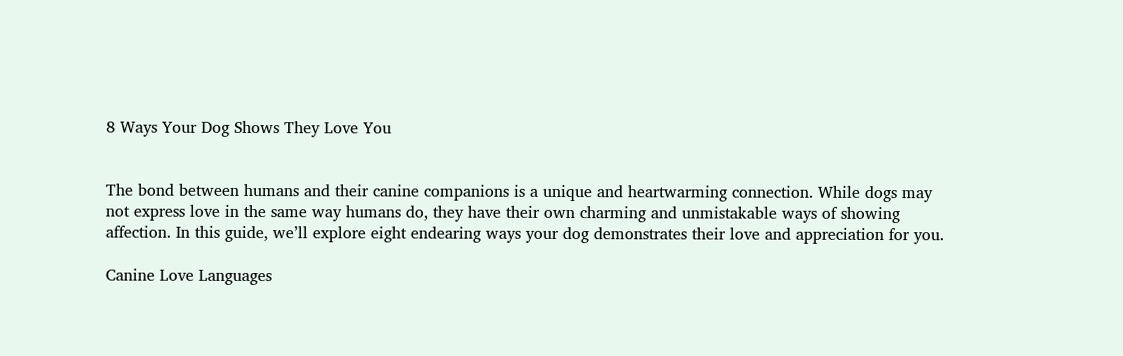8 Ways Your Dog Shows They Love You


The bond between humans and their canine companions is a unique and heartwarming connection. While dogs may not express love in the same way humans do, they have their own charming and unmistakable ways of showing affection. In this guide, we’ll explore eight endearing ways your dog demonstrates their love and appreciation for you.

Canine Love Languages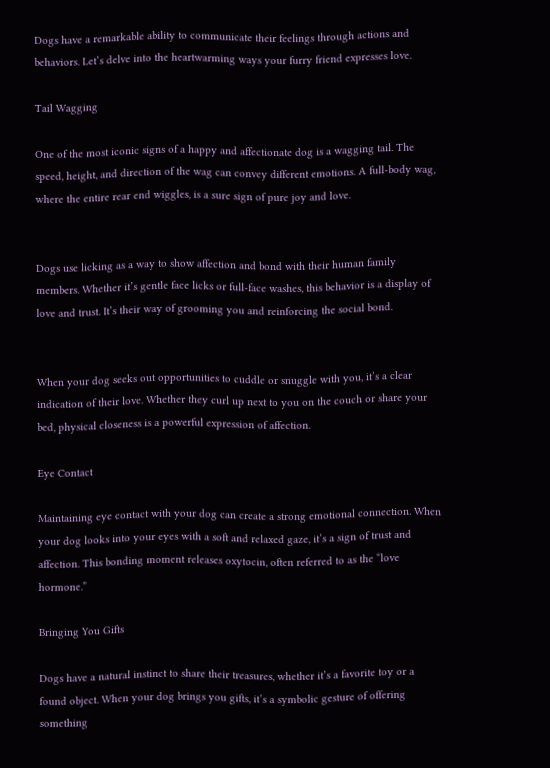Dogs have a remarkable ability to communicate their feelings through actions and behaviors. Let’s delve into the heartwarming ways your furry friend expresses love.

Tail Wagging

One of the most iconic signs of a happy and affectionate dog is a wagging tail. The speed, height, and direction of the wag can convey different emotions. A full-body wag, where the entire rear end wiggles, is a sure sign of pure joy and love.


Dogs use licking as a way to show affection and bond with their human family members. Whether it’s gentle face licks or full-face washes, this behavior is a display of love and trust. It’s their way of grooming you and reinforcing the social bond.


When your dog seeks out opportunities to cuddle or snuggle with you, it’s a clear indication of their love. Whether they curl up next to you on the couch or share your bed, physical closeness is a powerful expression of affection.

Eye Contact

Maintaining eye contact with your dog can create a strong emotional connection. When your dog looks into your eyes with a soft and relaxed gaze, it’s a sign of trust and affection. This bonding moment releases oxytocin, often referred to as the “love hormone.”

Bringing You Gifts

Dogs have a natural instinct to share their treasures, whether it’s a favorite toy or a found object. When your dog brings you gifts, it’s a symbolic gesture of offering something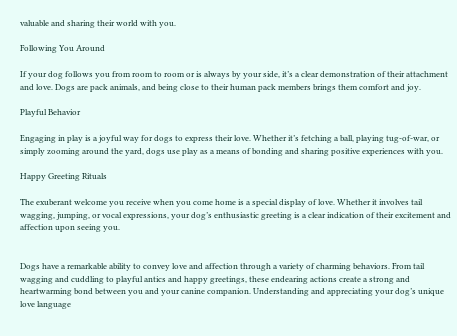valuable and sharing their world with you.

Following You Around

If your dog follows you from room to room or is always by your side, it’s a clear demonstration of their attachment and love. Dogs are pack animals, and being close to their human pack members brings them comfort and joy.

Playful Behavior

Engaging in play is a joyful way for dogs to express their love. Whether it’s fetching a ball, playing tug-of-war, or simply zooming around the yard, dogs use play as a means of bonding and sharing positive experiences with you.

Happy Greeting Rituals

The exuberant welcome you receive when you come home is a special display of love. Whether it involves tail wagging, jumping, or vocal expressions, your dog’s enthusiastic greeting is a clear indication of their excitement and affection upon seeing you.


Dogs have a remarkable ability to convey love and affection through a variety of charming behaviors. From tail wagging and cuddling to playful antics and happy greetings, these endearing actions create a strong and heartwarming bond between you and your canine companion. Understanding and appreciating your dog’s unique love language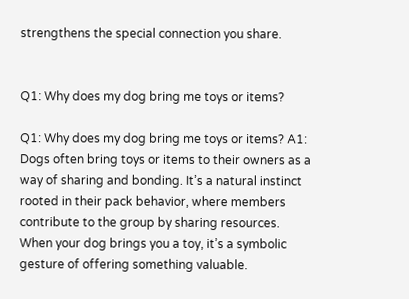strengthens the special connection you share.


Q1: Why does my dog bring me toys or items?

Q1: Why does my dog bring me toys or items? A1: Dogs often bring toys or items to their owners as a way of sharing and bonding. It’s a natural instinct rooted in their pack behavior, where members contribute to the group by sharing resources. When your dog brings you a toy, it’s a symbolic gesture of offering something valuable.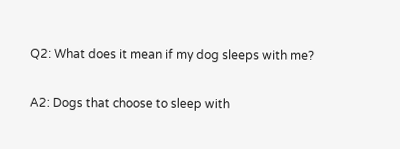Q2: What does it mean if my dog sleeps with me?

A2: Dogs that choose to sleep with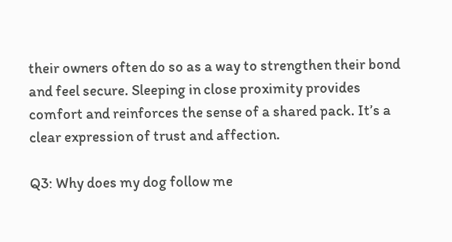their owners often do so as a way to strengthen their bond and feel secure. Sleeping in close proximity provides comfort and reinforces the sense of a shared pack. It’s a clear expression of trust and affection.

Q3: Why does my dog follow me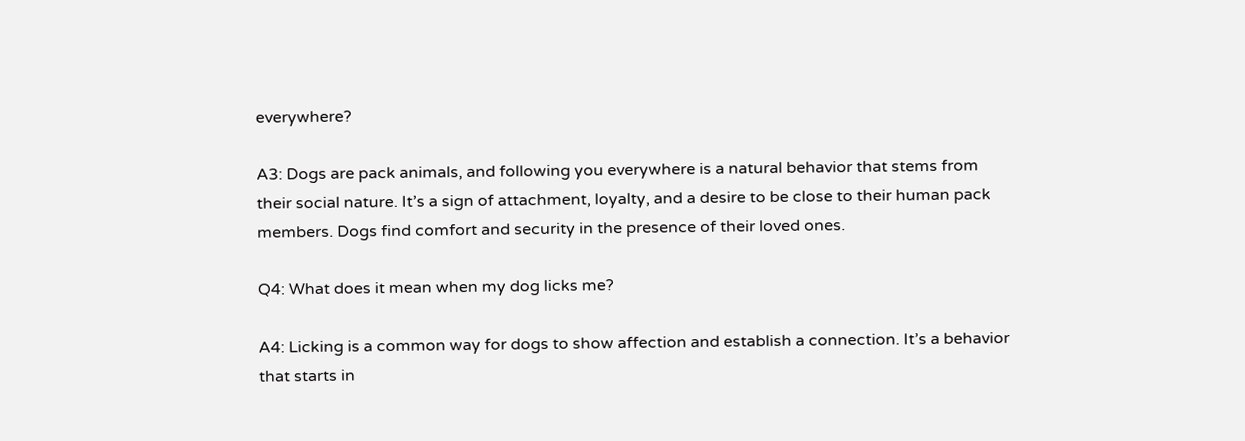everywhere?

A3: Dogs are pack animals, and following you everywhere is a natural behavior that stems from their social nature. It’s a sign of attachment, loyalty, and a desire to be close to their human pack members. Dogs find comfort and security in the presence of their loved ones.

Q4: What does it mean when my dog licks me?

A4: Licking is a common way for dogs to show affection and establish a connection. It’s a behavior that starts in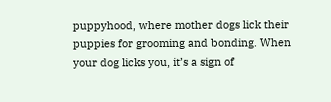puppyhood, where mother dogs lick their puppies for grooming and bonding. When your dog licks you, it’s a sign of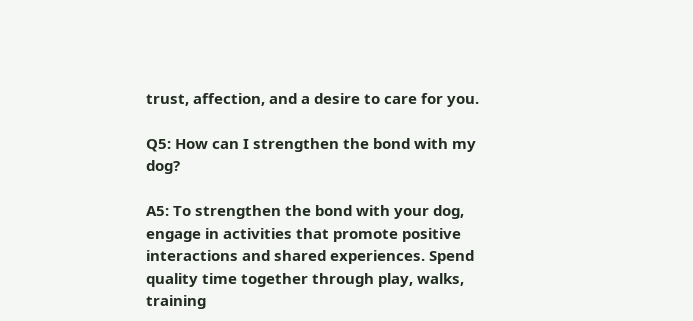trust, affection, and a desire to care for you.

Q5: How can I strengthen the bond with my dog?

A5: To strengthen the bond with your dog, engage in activities that promote positive interactions and shared experiences. Spend quality time together through play, walks, training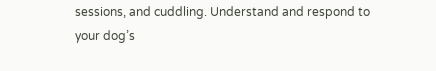sessions, and cuddling. Understand and respond to your dog’s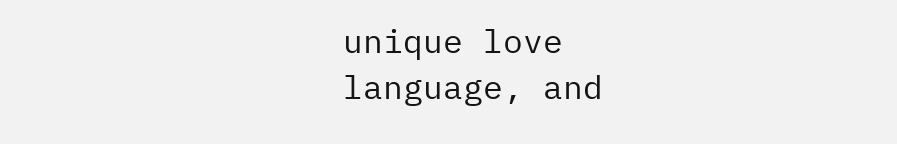unique love language, and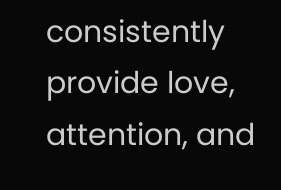consistently provide love, attention, and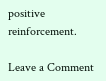positive reinforcement.

Leave a Comment